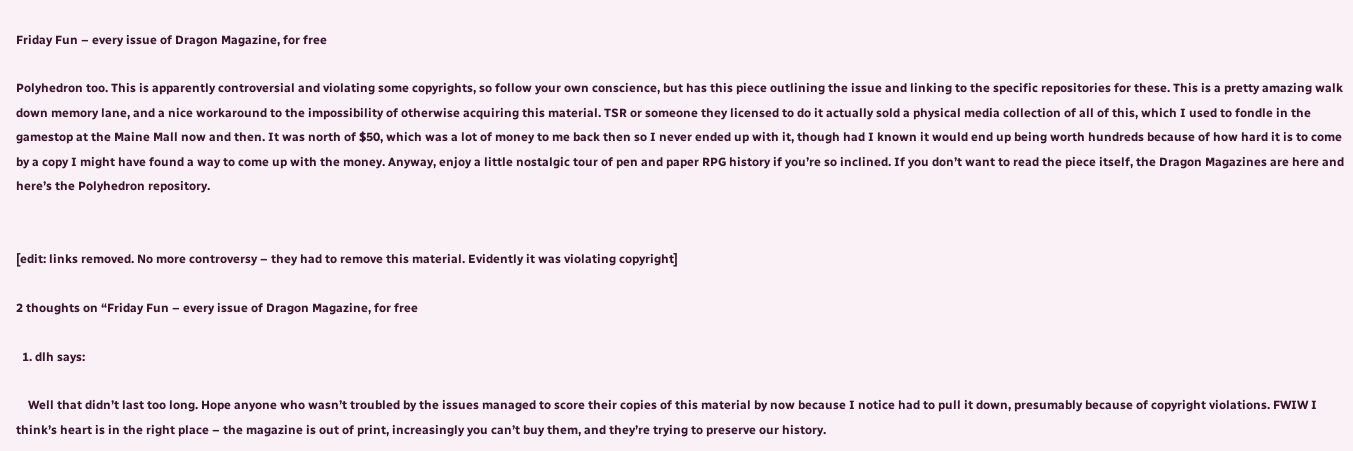Friday Fun – every issue of Dragon Magazine, for free

Polyhedron too. This is apparently controversial and violating some copyrights, so follow your own conscience, but has this piece outlining the issue and linking to the specific repositories for these. This is a pretty amazing walk down memory lane, and a nice workaround to the impossibility of otherwise acquiring this material. TSR or someone they licensed to do it actually sold a physical media collection of all of this, which I used to fondle in the gamestop at the Maine Mall now and then. It was north of $50, which was a lot of money to me back then so I never ended up with it, though had I known it would end up being worth hundreds because of how hard it is to come by a copy I might have found a way to come up with the money. Anyway, enjoy a little nostalgic tour of pen and paper RPG history if you’re so inclined. If you don’t want to read the piece itself, the Dragon Magazines are here and here’s the Polyhedron repository.


[edit: links removed. No more controversy – they had to remove this material. Evidently it was violating copyright]

2 thoughts on “Friday Fun – every issue of Dragon Magazine, for free

  1. dlh says:

    Well that didn’t last too long. Hope anyone who wasn’t troubled by the issues managed to score their copies of this material by now because I notice had to pull it down, presumably because of copyright violations. FWIW I think’s heart is in the right place – the magazine is out of print, increasingly you can’t buy them, and they’re trying to preserve our history.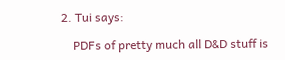2. Tui says:

    PDFs of pretty much all D&D stuff is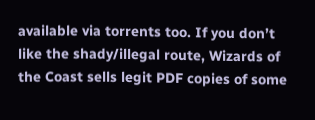available via torrents too. If you don’t like the shady/illegal route, Wizards of the Coast sells legit PDF copies of some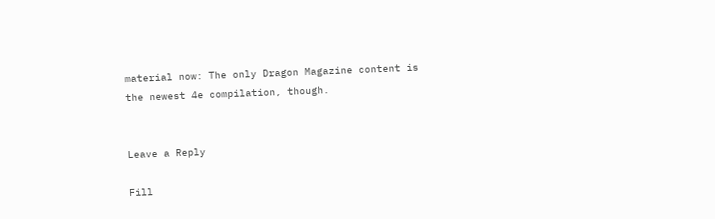material now: The only Dragon Magazine content is the newest 4e compilation, though.


Leave a Reply

Fill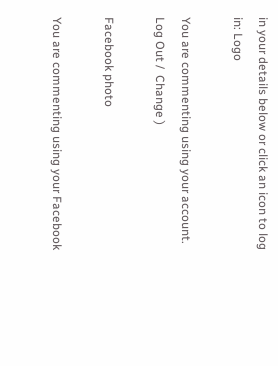in your details below or click an icon to log in: Logo

You are commenting using your account. Log Out /  Change )

Facebook photo

You are commenting using your Facebook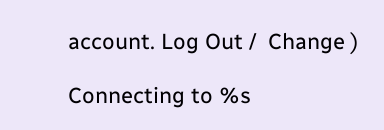account. Log Out /  Change )

Connecting to %s